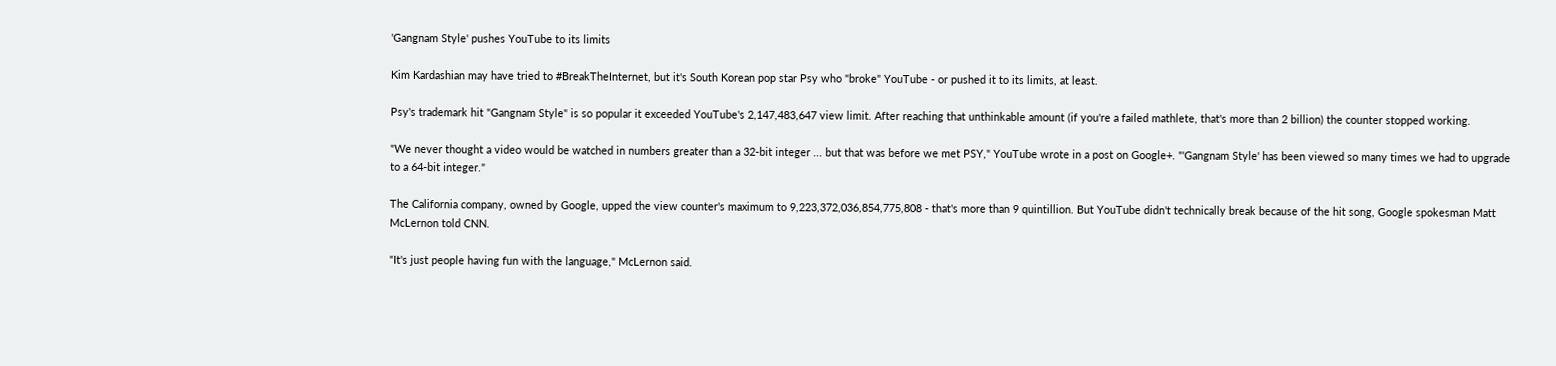'Gangnam Style' pushes YouTube to its limits

Kim Kardashian may have tried to #BreakTheInternet, but it's South Korean pop star Psy who "broke" YouTube - or pushed it to its limits, at least.

Psy's trademark hit "Gangnam Style" is so popular it exceeded YouTube's 2,147,483,647 view limit. After reaching that unthinkable amount (if you're a failed mathlete, that's more than 2 billion) the counter stopped working.

"We never thought a video would be watched in numbers greater than a 32-bit integer ... but that was before we met PSY," YouTube wrote in a post on Google+. "'Gangnam Style' has been viewed so many times we had to upgrade to a 64-bit integer."

The California company, owned by Google, upped the view counter's maximum to 9,223,372,036,854,775,808 - that's more than 9 quintillion. But YouTube didn't technically break because of the hit song, Google spokesman Matt McLernon told CNN.

"It's just people having fun with the language," McLernon said.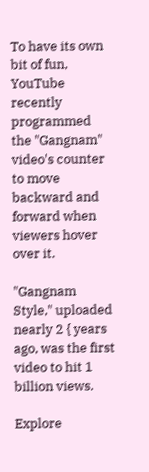To have its own bit of fun, YouTube recently programmed the "Gangnam" video's counter to move backward and forward when viewers hover over it.

"Gangnam Style," uploaded nearly 2 { years ago, was the first video to hit 1 billion views.

Explore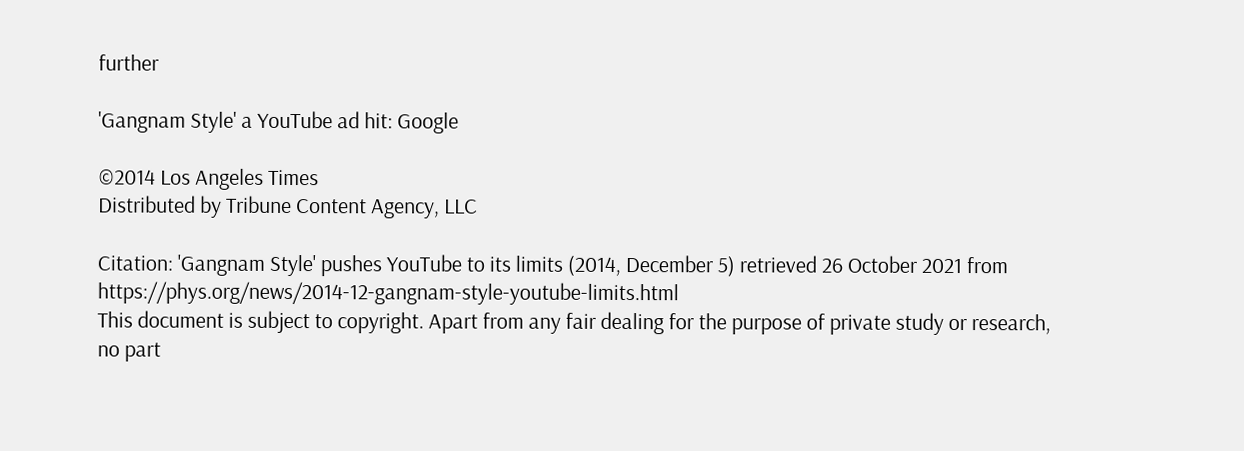further

'Gangnam Style' a YouTube ad hit: Google

©2014 Los Angeles Times
Distributed by Tribune Content Agency, LLC

Citation: 'Gangnam Style' pushes YouTube to its limits (2014, December 5) retrieved 26 October 2021 from https://phys.org/news/2014-12-gangnam-style-youtube-limits.html
This document is subject to copyright. Apart from any fair dealing for the purpose of private study or research, no part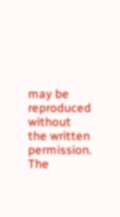may be reproduced without the written permission. The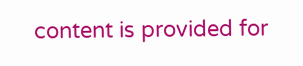content is provided for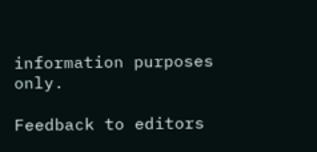information purposes only.

Feedback to editors